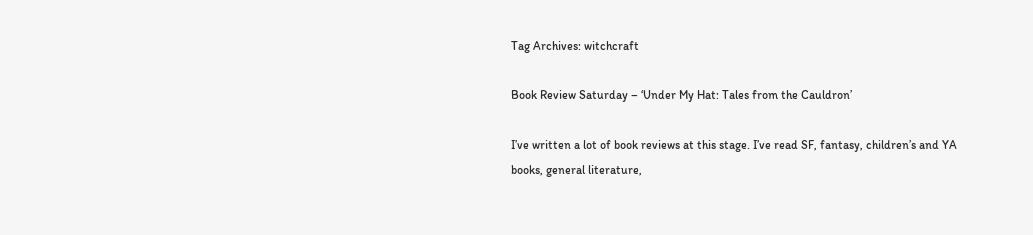Tag Archives: witchcraft

Book Review Saturday – ‘Under My Hat: Tales from the Cauldron’

I’ve written a lot of book reviews at this stage. I’ve read SF, fantasy, children’s and YA books, general literature,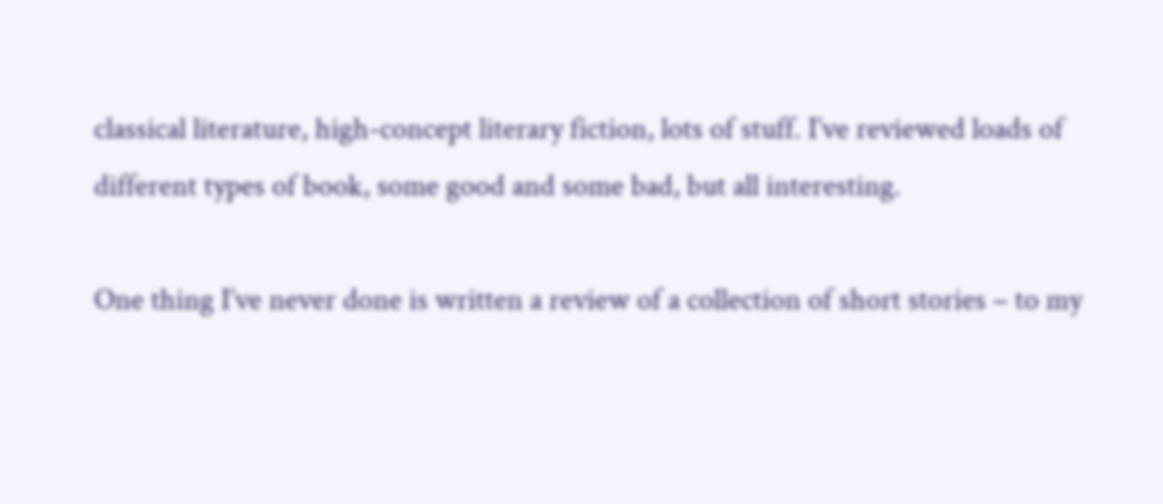classical literature, high-concept literary fiction, lots of stuff. I’ve reviewed loads of different types of book, some good and some bad, but all interesting.

One thing I’ve never done is written a review of a collection of short stories – to my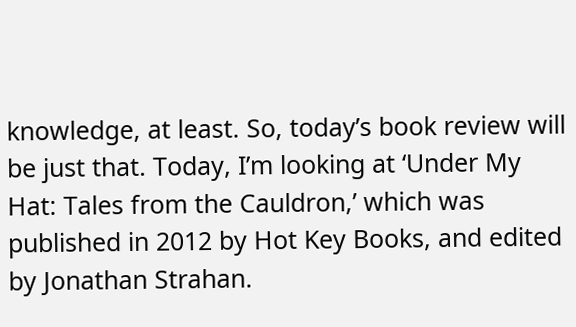knowledge, at least. So, today’s book review will be just that. Today, I’m looking at ‘Under My Hat: Tales from the Cauldron,’ which was published in 2012 by Hot Key Books, and edited by Jonathan Strahan.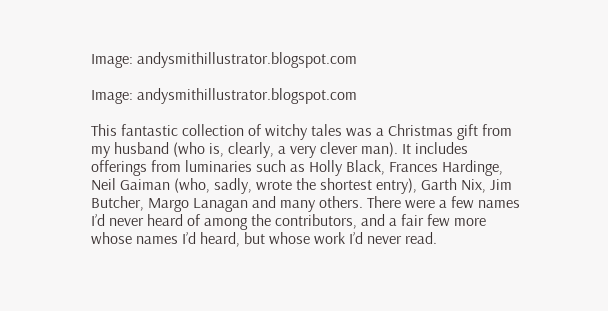Image: andysmithillustrator.blogspot.com

Image: andysmithillustrator.blogspot.com

This fantastic collection of witchy tales was a Christmas gift from my husband (who is, clearly, a very clever man). It includes offerings from luminaries such as Holly Black, Frances Hardinge, Neil Gaiman (who, sadly, wrote the shortest entry), Garth Nix, Jim Butcher, Margo Lanagan and many others. There were a few names I’d never heard of among the contributors, and a fair few more whose names I’d heard, but whose work I’d never read.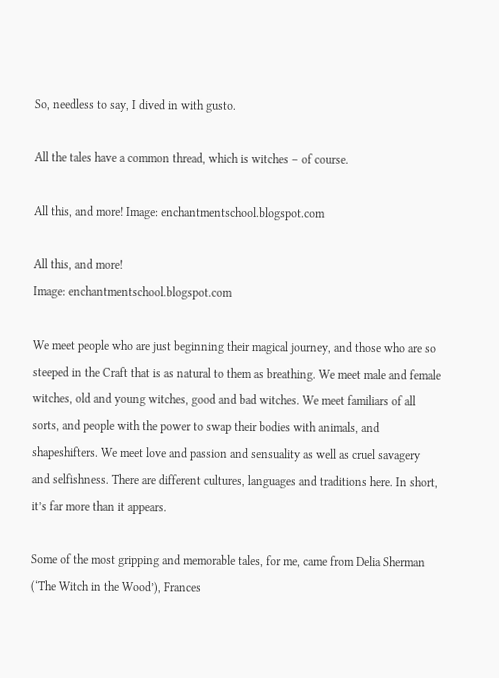So, needless to say, I dived in with gusto.

All the tales have a common thread, which is witches – of course.

All this, and more! Image: enchantmentschool.blogspot.com

All this, and more!
Image: enchantmentschool.blogspot.com

We meet people who are just beginning their magical journey, and those who are so steeped in the Craft that is as natural to them as breathing. We meet male and female witches, old and young witches, good and bad witches. We meet familiars of all sorts, and people with the power to swap their bodies with animals, and shapeshifters. We meet love and passion and sensuality as well as cruel savagery and selfishness. There are different cultures, languages and traditions here. In short, it’s far more than it appears.

Some of the most gripping and memorable tales, for me, came from Delia Sherman (‘The Witch in the Wood’), Frances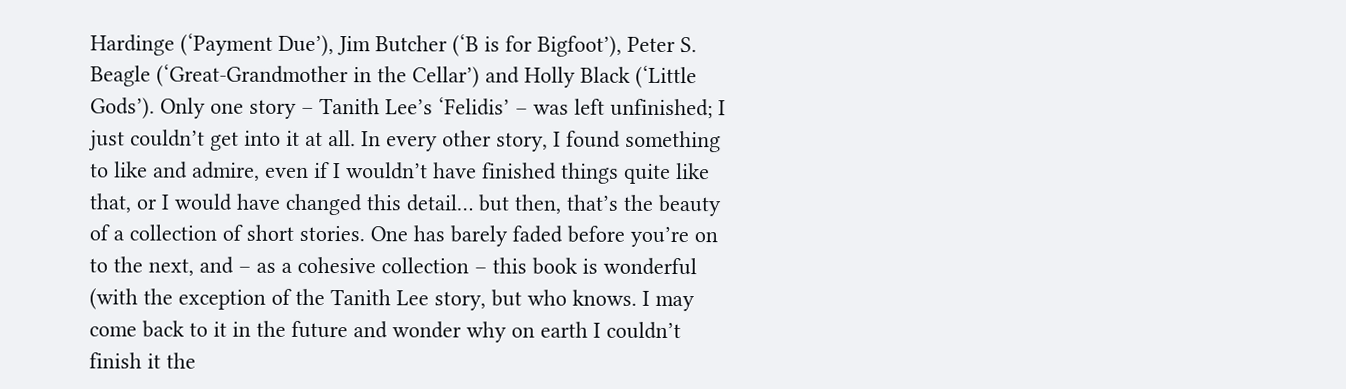Hardinge (‘Payment Due’), Jim Butcher (‘B is for Bigfoot’), Peter S. Beagle (‘Great-Grandmother in the Cellar’) and Holly Black (‘Little Gods’). Only one story – Tanith Lee’s ‘Felidis’ – was left unfinished; I just couldn’t get into it at all. In every other story, I found something to like and admire, even if I wouldn’t have finished things quite like that, or I would have changed this detail… but then, that’s the beauty of a collection of short stories. One has barely faded before you’re on to the next, and – as a cohesive collection – this book is wonderful (with the exception of the Tanith Lee story, but who knows. I may come back to it in the future and wonder why on earth I couldn’t finish it the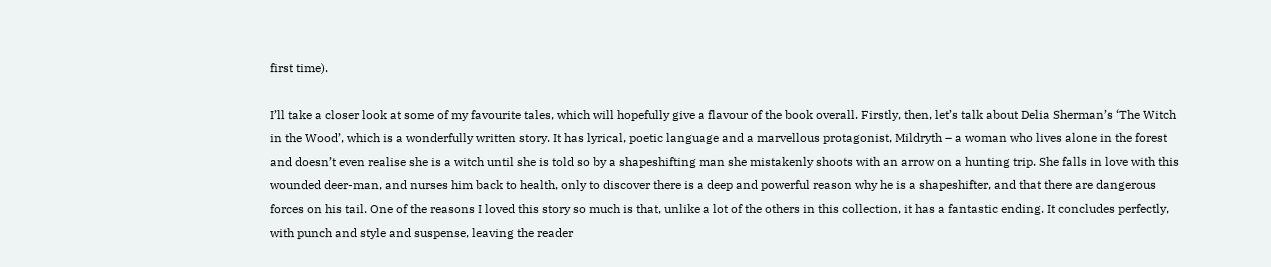first time).

I’ll take a closer look at some of my favourite tales, which will hopefully give a flavour of the book overall. Firstly, then, let’s talk about Delia Sherman’s ‘The Witch in the Wood’, which is a wonderfully written story. It has lyrical, poetic language and a marvellous protagonist, Mildryth – a woman who lives alone in the forest and doesn’t even realise she is a witch until she is told so by a shapeshifting man she mistakenly shoots with an arrow on a hunting trip. She falls in love with this wounded deer-man, and nurses him back to health, only to discover there is a deep and powerful reason why he is a shapeshifter, and that there are dangerous forces on his tail. One of the reasons I loved this story so much is that, unlike a lot of the others in this collection, it has a fantastic ending. It concludes perfectly, with punch and style and suspense, leaving the reader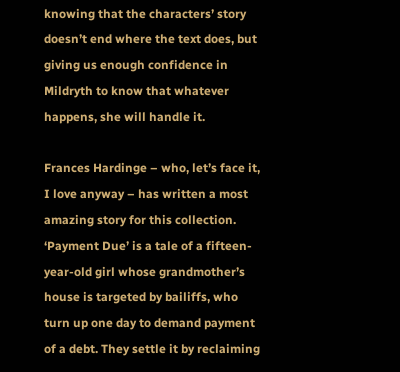knowing that the characters’ story doesn’t end where the text does, but giving us enough confidence in Mildryth to know that whatever happens, she will handle it.

Frances Hardinge – who, let’s face it, I love anyway – has written a most amazing story for this collection. ‘Payment Due’ is a tale of a fifteen-year-old girl whose grandmother’s house is targeted by bailiffs, who turn up one day to demand payment of a debt. They settle it by reclaiming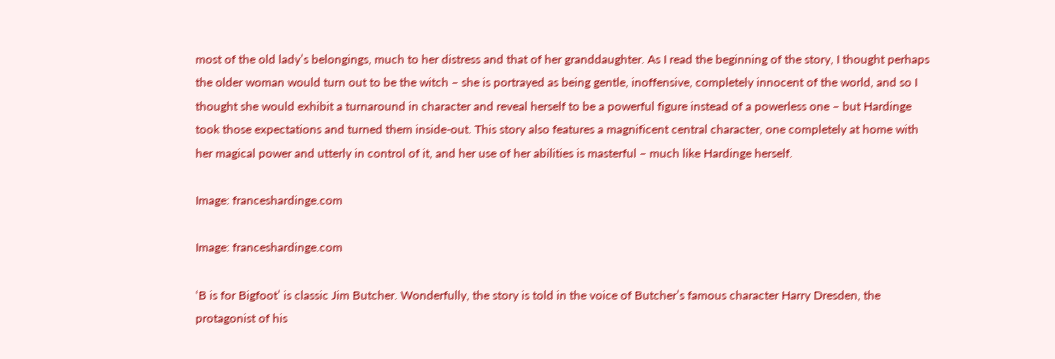most of the old lady’s belongings, much to her distress and that of her granddaughter. As I read the beginning of the story, I thought perhaps the older woman would turn out to be the witch – she is portrayed as being gentle, inoffensive, completely innocent of the world, and so I thought she would exhibit a turnaround in character and reveal herself to be a powerful figure instead of a powerless one – but Hardinge took those expectations and turned them inside-out. This story also features a magnificent central character, one completely at home with her magical power and utterly in control of it, and her use of her abilities is masterful – much like Hardinge herself.

Image: franceshardinge.com

Image: franceshardinge.com

‘B is for Bigfoot’ is classic Jim Butcher. Wonderfully, the story is told in the voice of Butcher’s famous character Harry Dresden, the protagonist of his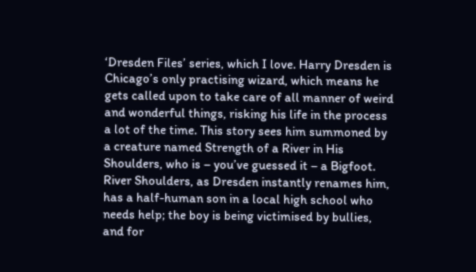‘Dresden Files’ series, which I love. Harry Dresden is Chicago’s only practising wizard, which means he gets called upon to take care of all manner of weird and wonderful things, risking his life in the process a lot of the time. This story sees him summoned by a creature named Strength of a River in His Shoulders, who is – you’ve guessed it – a Bigfoot. River Shoulders, as Dresden instantly renames him, has a half-human son in a local high school who needs help; the boy is being victimised by bullies, and for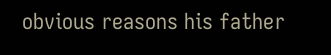obvious reasons his father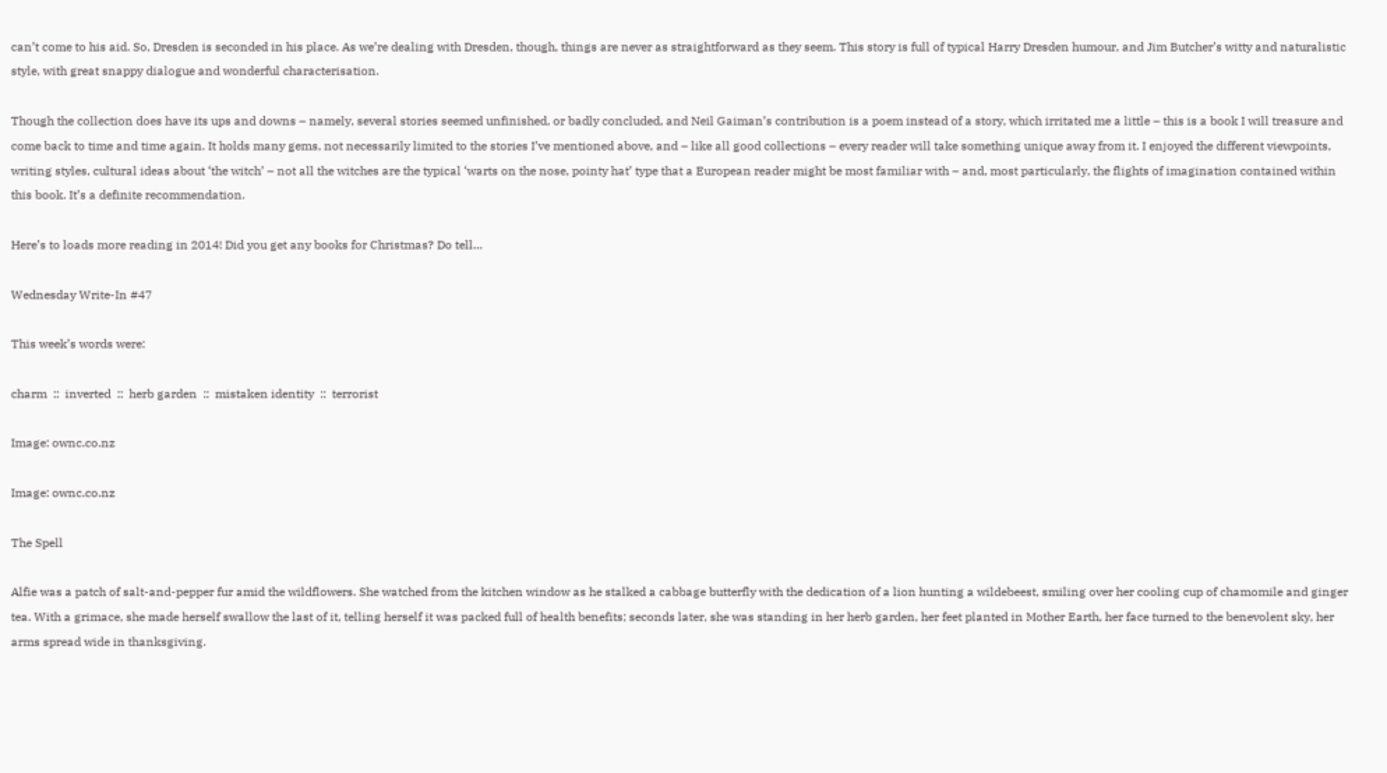can’t come to his aid. So, Dresden is seconded in his place. As we’re dealing with Dresden, though, things are never as straightforward as they seem. This story is full of typical Harry Dresden humour, and Jim Butcher’s witty and naturalistic style, with great snappy dialogue and wonderful characterisation.

Though the collection does have its ups and downs – namely, several stories seemed unfinished, or badly concluded, and Neil Gaiman’s contribution is a poem instead of a story, which irritated me a little – this is a book I will treasure and come back to time and time again. It holds many gems, not necessarily limited to the stories I’ve mentioned above, and – like all good collections – every reader will take something unique away from it. I enjoyed the different viewpoints, writing styles, cultural ideas about ‘the witch’ – not all the witches are the typical ‘warts on the nose, pointy hat’ type that a European reader might be most familiar with – and, most particularly, the flights of imagination contained within this book. It’s a definite recommendation.

Here’s to loads more reading in 2014! Did you get any books for Christmas? Do tell…

Wednesday Write-In #47

This week’s words were:

charm  ::  inverted  ::  herb garden  ::  mistaken identity  ::  terrorist

Image: ownc.co.nz

Image: ownc.co.nz

The Spell

Alfie was a patch of salt-and-pepper fur amid the wildflowers. She watched from the kitchen window as he stalked a cabbage butterfly with the dedication of a lion hunting a wildebeest, smiling over her cooling cup of chamomile and ginger tea. With a grimace, she made herself swallow the last of it, telling herself it was packed full of health benefits; seconds later, she was standing in her herb garden, her feet planted in Mother Earth, her face turned to the benevolent sky, her arms spread wide in thanksgiving.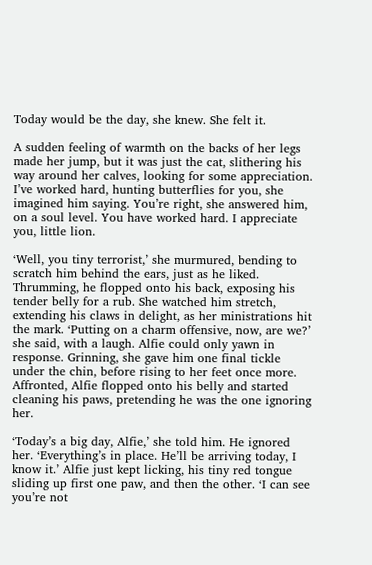Today would be the day, she knew. She felt it.

A sudden feeling of warmth on the backs of her legs made her jump, but it was just the cat, slithering his way around her calves, looking for some appreciation. I’ve worked hard, hunting butterflies for you, she imagined him saying. You’re right, she answered him, on a soul level. You have worked hard. I appreciate you, little lion.

‘Well, you tiny terrorist,’ she murmured, bending to scratch him behind the ears, just as he liked. Thrumming, he flopped onto his back, exposing his tender belly for a rub. She watched him stretch, extending his claws in delight, as her ministrations hit the mark. ‘Putting on a charm offensive, now, are we?’ she said, with a laugh. Alfie could only yawn in response. Grinning, she gave him one final tickle under the chin, before rising to her feet once more. Affronted, Alfie flopped onto his belly and started cleaning his paws, pretending he was the one ignoring her.

‘Today’s a big day, Alfie,’ she told him. He ignored her. ‘Everything’s in place. He’ll be arriving today, I know it.’ Alfie just kept licking, his tiny red tongue sliding up first one paw, and then the other. ‘I can see you’re not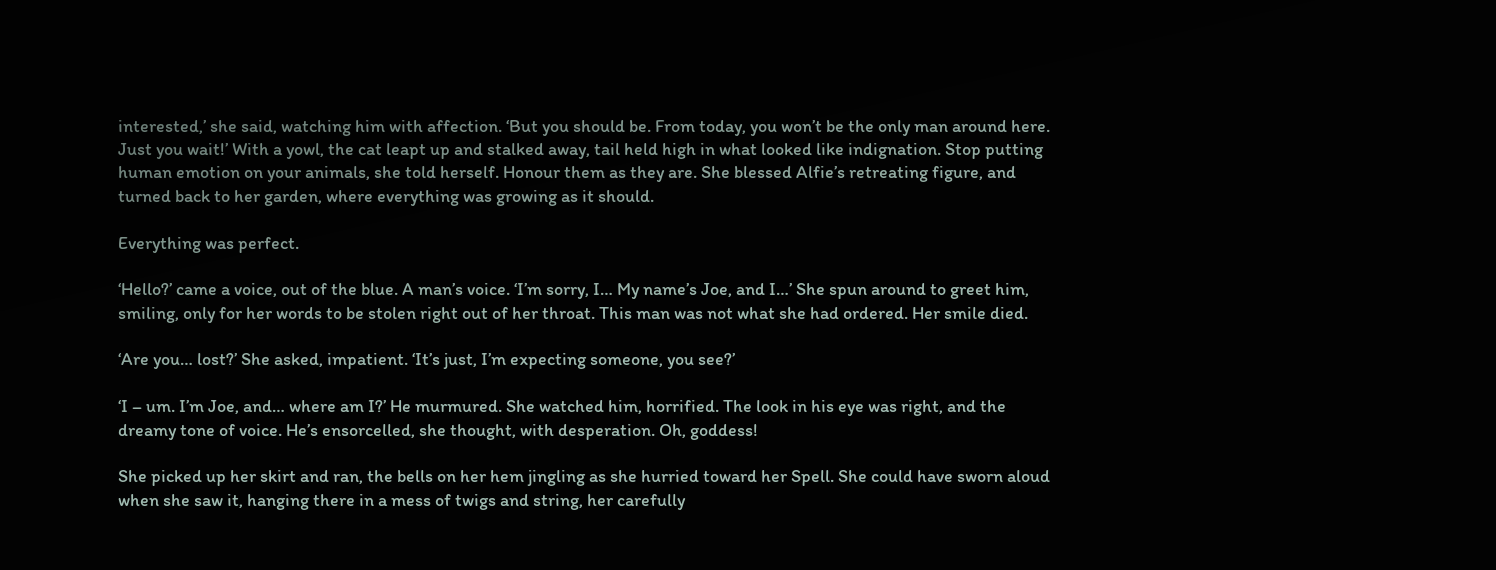interested,’ she said, watching him with affection. ‘But you should be. From today, you won’t be the only man around here. Just you wait!’ With a yowl, the cat leapt up and stalked away, tail held high in what looked like indignation. Stop putting human emotion on your animals, she told herself. Honour them as they are. She blessed Alfie’s retreating figure, and turned back to her garden, where everything was growing as it should.

Everything was perfect.

‘Hello?’ came a voice, out of the blue. A man’s voice. ‘I’m sorry, I… My name’s Joe, and I…’ She spun around to greet him, smiling, only for her words to be stolen right out of her throat. This man was not what she had ordered. Her smile died.

‘Are you… lost?’ She asked, impatient. ‘It’s just, I’m expecting someone, you see?’

‘I – um. I’m Joe, and… where am I?’ He murmured. She watched him, horrified. The look in his eye was right, and the dreamy tone of voice. He’s ensorcelled, she thought, with desperation. Oh, goddess!

She picked up her skirt and ran, the bells on her hem jingling as she hurried toward her Spell. She could have sworn aloud when she saw it, hanging there in a mess of twigs and string, her carefully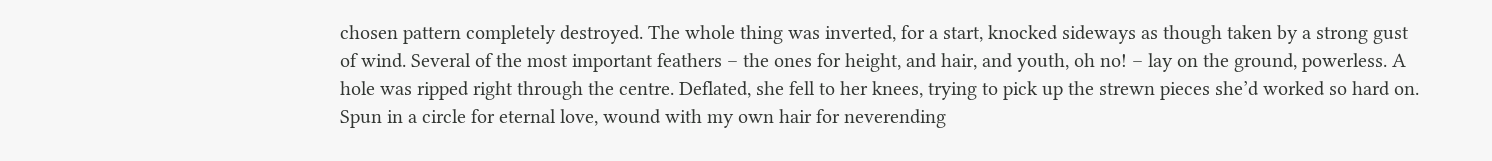chosen pattern completely destroyed. The whole thing was inverted, for a start, knocked sideways as though taken by a strong gust of wind. Several of the most important feathers – the ones for height, and hair, and youth, oh no! – lay on the ground, powerless. A hole was ripped right through the centre. Deflated, she fell to her knees, trying to pick up the strewn pieces she’d worked so hard on. Spun in a circle for eternal love, wound with my own hair for neverending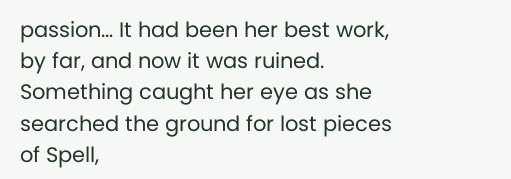passion… It had been her best work, by far, and now it was ruined. Something caught her eye as she searched the ground for lost pieces of Spell,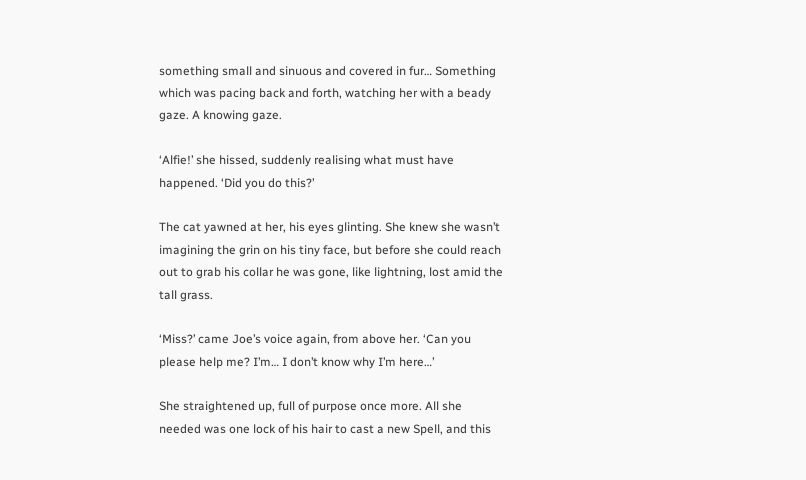something small and sinuous and covered in fur… Something which was pacing back and forth, watching her with a beady gaze. A knowing gaze.

‘Alfie!’ she hissed, suddenly realising what must have happened. ‘Did you do this?’

The cat yawned at her, his eyes glinting. She knew she wasn’t imagining the grin on his tiny face, but before she could reach out to grab his collar he was gone, like lightning, lost amid the tall grass.

‘Miss?’ came Joe’s voice again, from above her. ‘Can you please help me? I’m… I don’t know why I’m here…’

She straightened up, full of purpose once more. All she needed was one lock of his hair to cast a new Spell, and this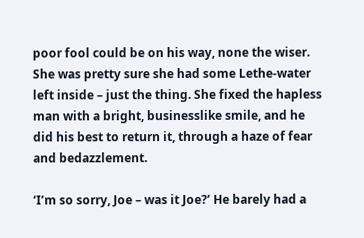poor fool could be on his way, none the wiser. She was pretty sure she had some Lethe-water left inside – just the thing. She fixed the hapless man with a bright, businesslike smile, and he did his best to return it, through a haze of fear and bedazzlement.

‘I’m so sorry, Joe – was it Joe?’ He barely had a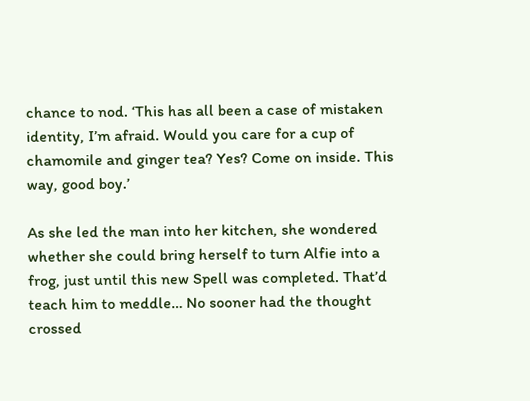chance to nod. ‘This has all been a case of mistaken identity, I’m afraid. Would you care for a cup of chamomile and ginger tea? Yes? Come on inside. This way, good boy.’

As she led the man into her kitchen, she wondered whether she could bring herself to turn Alfie into a frog, just until this new Spell was completed. That’d teach him to meddle… No sooner had the thought crossed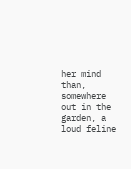her mind than, somewhere out in the garden, a loud feline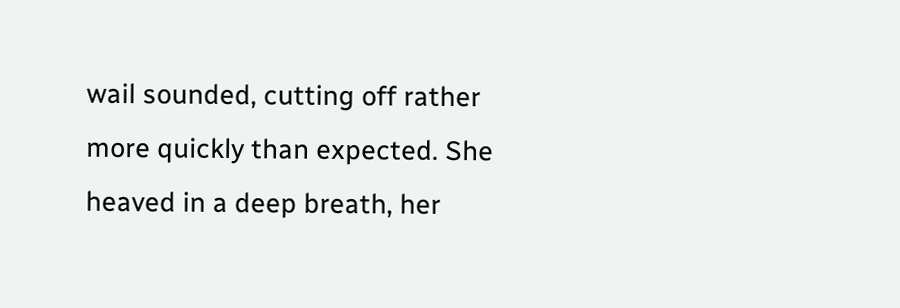wail sounded, cutting off rather more quickly than expected. She heaved in a deep breath, her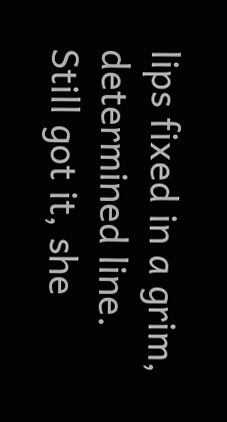lips fixed in a grim, determined line. Still got it, she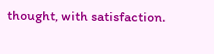thought, with satisfaction.